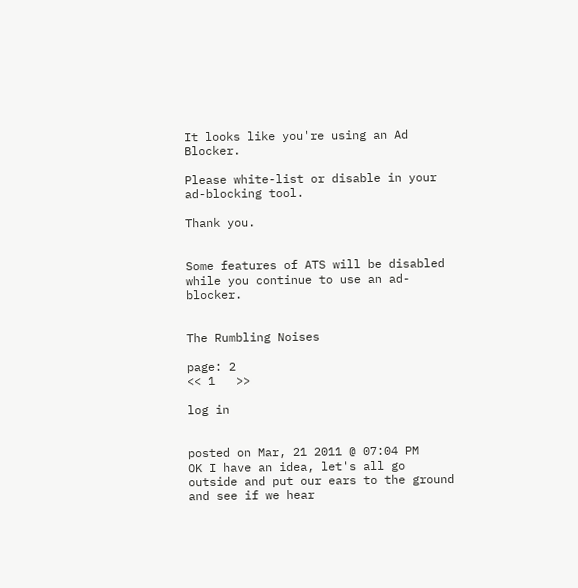It looks like you're using an Ad Blocker.

Please white-list or disable in your ad-blocking tool.

Thank you.


Some features of ATS will be disabled while you continue to use an ad-blocker.


The Rumbling Noises

page: 2
<< 1   >>

log in


posted on Mar, 21 2011 @ 07:04 PM
OK I have an idea, let's all go outside and put our ears to the ground and see if we hear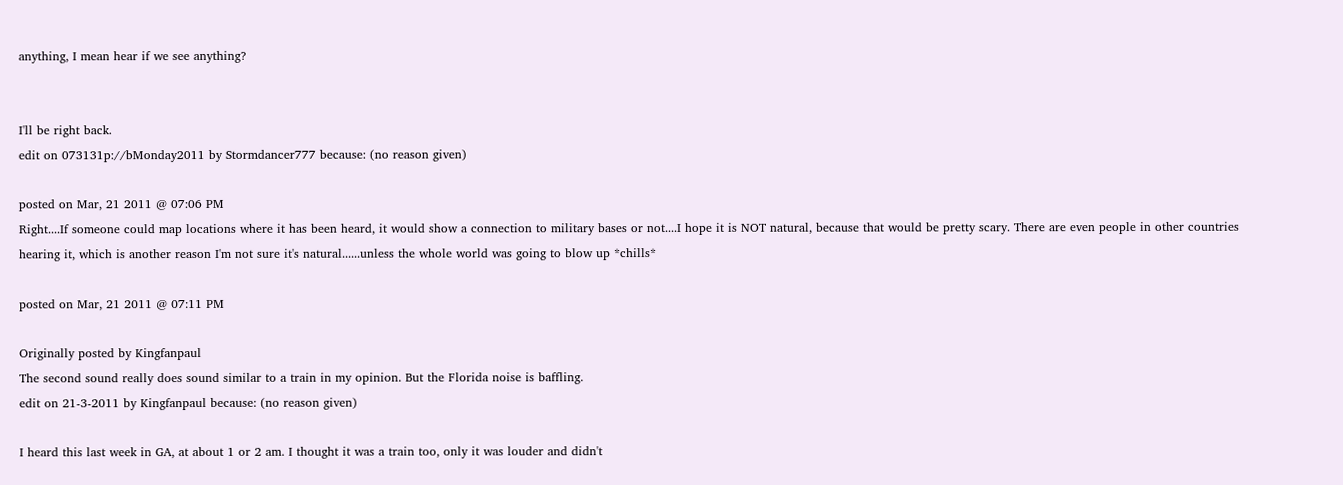anything, I mean hear if we see anything?


I'll be right back.
edit on 073131p://bMonday2011 by Stormdancer777 because: (no reason given)

posted on Mar, 21 2011 @ 07:06 PM
Right....If someone could map locations where it has been heard, it would show a connection to military bases or not....I hope it is NOT natural, because that would be pretty scary. There are even people in other countries hearing it, which is another reason I'm not sure it's natural......unless the whole world was going to blow up *chills*

posted on Mar, 21 2011 @ 07:11 PM

Originally posted by Kingfanpaul
The second sound really does sound similar to a train in my opinion. But the Florida noise is baffling.
edit on 21-3-2011 by Kingfanpaul because: (no reason given)

I heard this last week in GA, at about 1 or 2 am. I thought it was a train too, only it was louder and didn't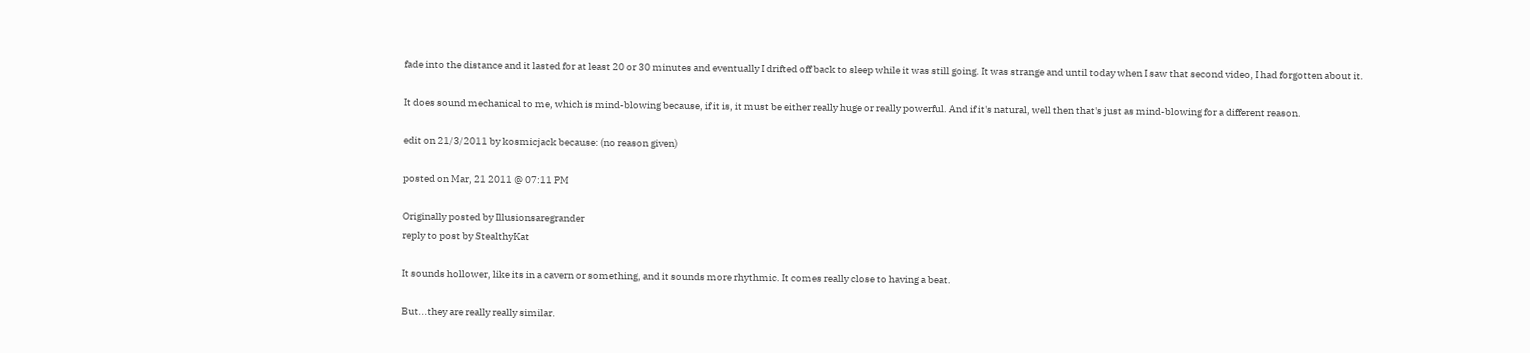fade into the distance and it lasted for at least 20 or 30 minutes and eventually I drifted off back to sleep while it was still going. It was strange and until today when I saw that second video, I had forgotten about it.

It does sound mechanical to me, which is mind-blowing because, if it is, it must be either really huge or really powerful. And if it's natural, well then that's just as mind-blowing for a different reason.

edit on 21/3/2011 by kosmicjack because: (no reason given)

posted on Mar, 21 2011 @ 07:11 PM

Originally posted by Illusionsaregrander
reply to post by StealthyKat

It sounds hollower, like its in a cavern or something, and it sounds more rhythmic. It comes really close to having a beat.

But...they are really really similar.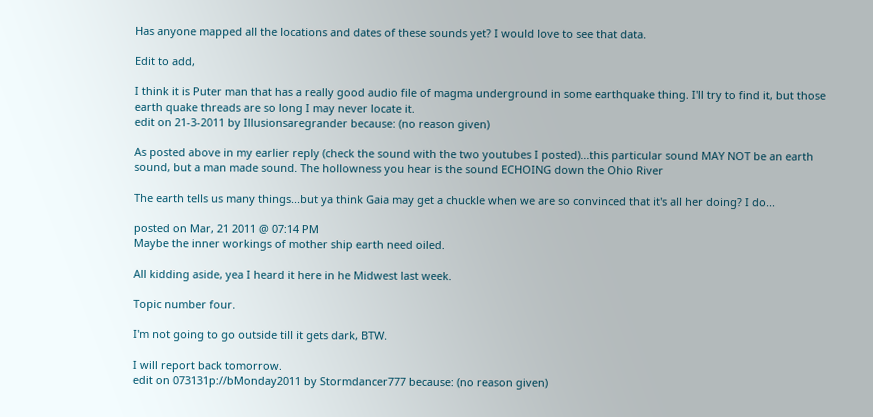Has anyone mapped all the locations and dates of these sounds yet? I would love to see that data.

Edit to add,

I think it is Puter man that has a really good audio file of magma underground in some earthquake thing. I'll try to find it, but those earth quake threads are so long I may never locate it.
edit on 21-3-2011 by Illusionsaregrander because: (no reason given)

As posted above in my earlier reply (check the sound with the two youtubes I posted)...this particular sound MAY NOT be an earth sound, but a man made sound. The hollowness you hear is the sound ECHOING down the Ohio River

The earth tells us many things...but ya think Gaia may get a chuckle when we are so convinced that it's all her doing? I do...

posted on Mar, 21 2011 @ 07:14 PM
Maybe the inner workings of mother ship earth need oiled.

All kidding aside, yea I heard it here in he Midwest last week.

Topic number four.

I'm not going to go outside till it gets dark, BTW.

I will report back tomorrow.
edit on 073131p://bMonday2011 by Stormdancer777 because: (no reason given)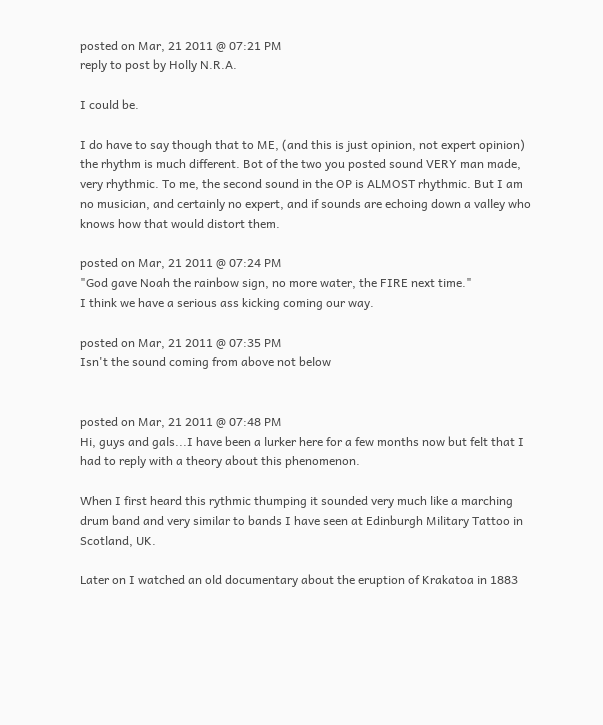posted on Mar, 21 2011 @ 07:21 PM
reply to post by Holly N.R.A.

I could be.

I do have to say though that to ME, (and this is just opinion, not expert opinion) the rhythm is much different. Bot of the two you posted sound VERY man made, very rhythmic. To me, the second sound in the OP is ALMOST rhythmic. But I am no musician, and certainly no expert, and if sounds are echoing down a valley who knows how that would distort them.

posted on Mar, 21 2011 @ 07:24 PM
"God gave Noah the rainbow sign, no more water, the FIRE next time."
I think we have a serious ass kicking coming our way.

posted on Mar, 21 2011 @ 07:35 PM
Isn't the sound coming from above not below


posted on Mar, 21 2011 @ 07:48 PM
Hi, guys and gals...I have been a lurker here for a few months now but felt that I had to reply with a theory about this phenomenon.

When I first heard this rythmic thumping it sounded very much like a marching drum band and very similar to bands I have seen at Edinburgh Military Tattoo in Scotland, UK.

Later on I watched an old documentary about the eruption of Krakatoa in 1883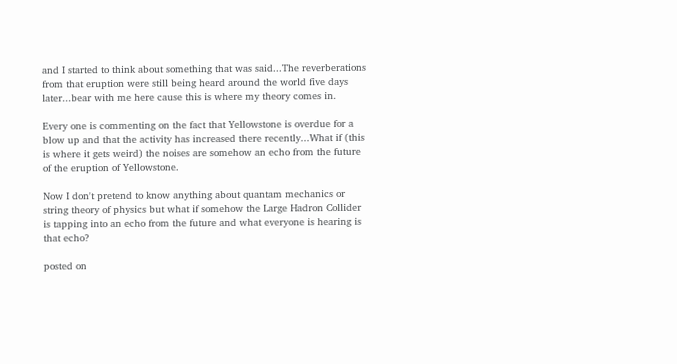and I started to think about something that was said...The reverberations from that eruption were still being heard around the world five days later...bear with me here cause this is where my theory comes in.

Every one is commenting on the fact that Yellowstone is overdue for a blow up and that the activity has increased there recently...What if (this is where it gets weird) the noises are somehow an echo from the future of the eruption of Yellowstone.

Now I don't pretend to know anything about quantam mechanics or string theory of physics but what if somehow the Large Hadron Collider is tapping into an echo from the future and what everyone is hearing is that echo?

posted on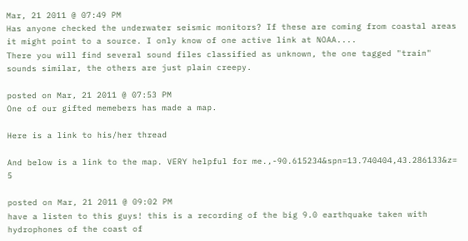Mar, 21 2011 @ 07:49 PM
Has anyone checked the underwater seismic monitors? If these are coming from coastal areas it might point to a source. I only know of one active link at NOAA....
There you will find several sound files classified as unknown, the one tagged "train" sounds similar, the others are just plain creepy.

posted on Mar, 21 2011 @ 07:53 PM
One of our gifted memebers has made a map.

Here is a link to his/her thread

And below is a link to the map. VERY helpful for me.,-90.615234&spn=13.740404,43.286133&z= 5

posted on Mar, 21 2011 @ 09:02 PM
have a listen to this guys! this is a recording of the big 9.0 earthquake taken with hydrophones of the coast of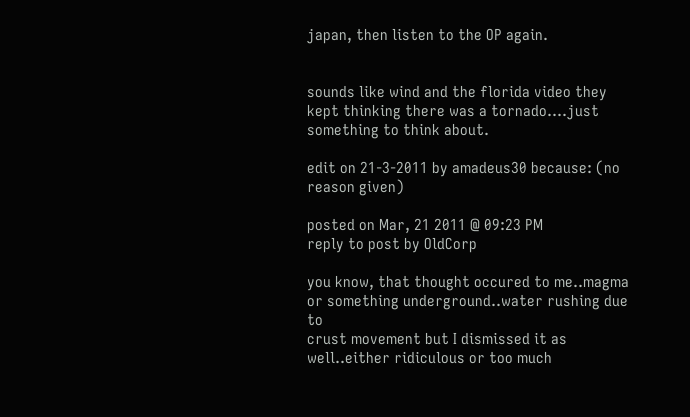japan, then listen to the OP again.


sounds like wind and the florida video they kept thinking there was a tornado....just something to think about.

edit on 21-3-2011 by amadeus30 because: (no reason given)

posted on Mar, 21 2011 @ 09:23 PM
reply to post by OldCorp

you know, that thought occured to me..magma or something underground..water rushing due to
crust movement but I dismissed it as well..either ridiculous or too much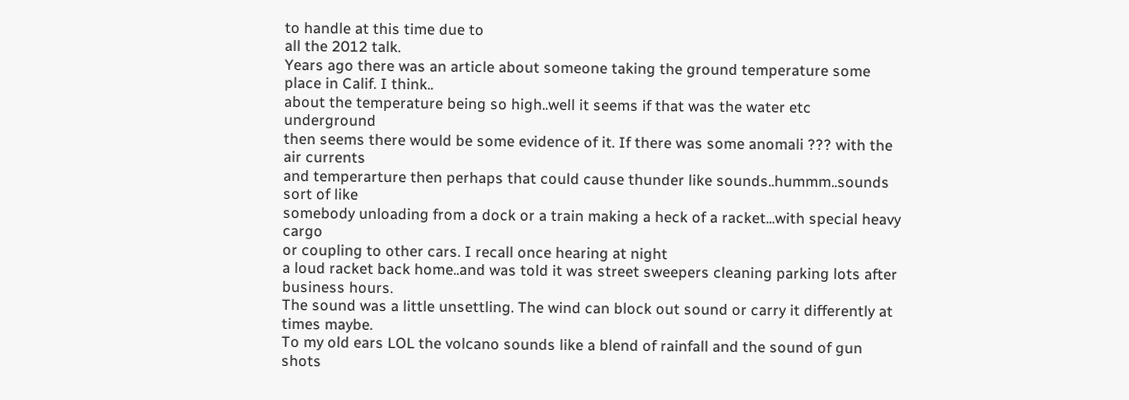to handle at this time due to
all the 2012 talk.
Years ago there was an article about someone taking the ground temperature some place in Calif. I think..
about the temperature being so high..well it seems if that was the water etc underground
then seems there would be some evidence of it. If there was some anomali ??? with the air currents
and temperarture then perhaps that could cause thunder like sounds..hummm..sounds sort of like
somebody unloading from a dock or a train making a heck of a racket...with special heavy cargo
or coupling to other cars. I recall once hearing at night
a loud racket back home..and was told it was street sweepers cleaning parking lots after business hours.
The sound was a little unsettling. The wind can block out sound or carry it differently at times maybe.
To my old ears LOL the volcano sounds like a blend of rainfall and the sound of gun shots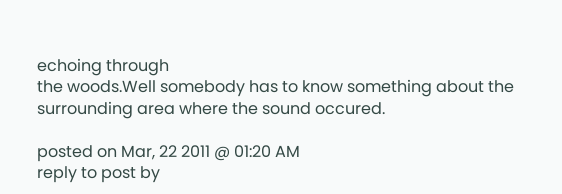echoing through
the woods.Well somebody has to know something about the surrounding area where the sound occured.

posted on Mar, 22 2011 @ 01:20 AM
reply to post by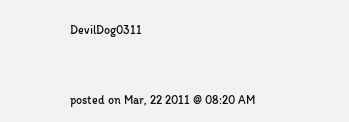DevilDog0311


posted on Mar, 22 2011 @ 08:20 AM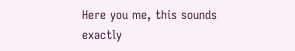Here you me, this sounds exactly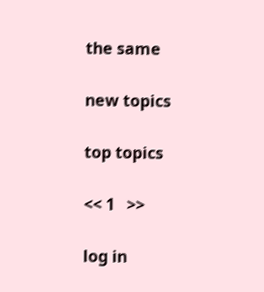the same

new topics

top topics

<< 1   >>

log in